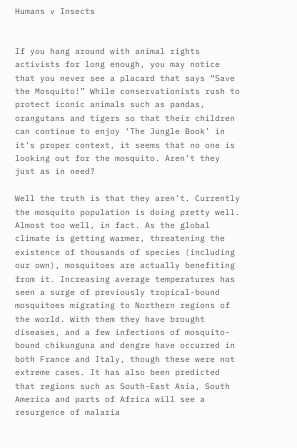Humans v Insects


If you hang around with animal rights activists for long enough, you may notice that you never see a placard that says “Save the Mosquito!” While conservationists rush to protect iconic animals such as pandas, orangutans and tigers so that their children can continue to enjoy ‘The Jungle Book’ in it’s proper context, it seems that no one is looking out for the mosquito. Aren’t they just as in need?

Well the truth is that they aren’t. Currently the mosquito population is doing pretty well. Almost too well, in fact. As the global climate is getting warmer, threatening the existence of thousands of species (including our own), mosquitoes are actually benefiting from it. Increasing average temperatures has seen a surge of previously tropical-bound mosquitoes migrating to Northern regions of the world. With them they have brought diseases, and a few infections of mosquito-bound chikunguna and dengre have occurred in both France and Italy, though these were not extreme cases. It has also been predicted that regions such as South-East Asia, South America and parts of Africa will see a resurgence of malaria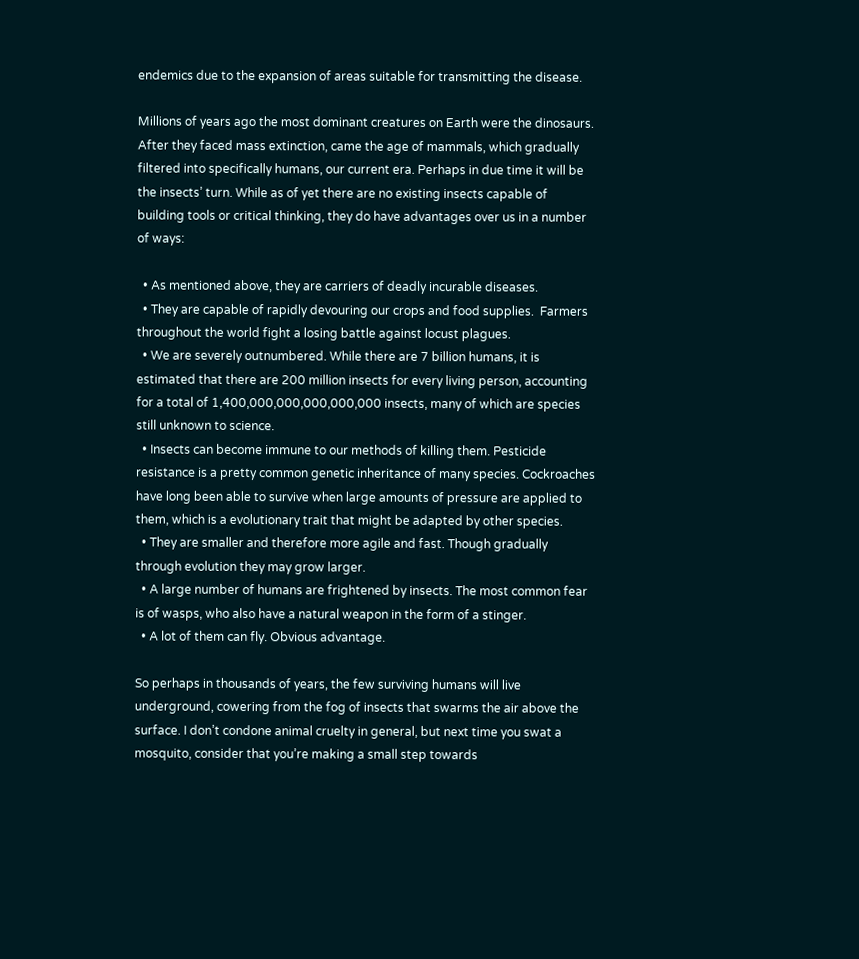endemics due to the expansion of areas suitable for transmitting the disease.

Millions of years ago the most dominant creatures on Earth were the dinosaurs. After they faced mass extinction, came the age of mammals, which gradually filtered into specifically humans, our current era. Perhaps in due time it will be the insects’ turn. While as of yet there are no existing insects capable of building tools or critical thinking, they do have advantages over us in a number of ways:

  • As mentioned above, they are carriers of deadly incurable diseases.
  • They are capable of rapidly devouring our crops and food supplies.  Farmers throughout the world fight a losing battle against locust plagues.
  • We are severely outnumbered. While there are 7 billion humans, it is estimated that there are 200 million insects for every living person, accounting for a total of 1,400,000,000,000,000,000 insects, many of which are species still unknown to science.
  • Insects can become immune to our methods of killing them. Pesticide resistance is a pretty common genetic inheritance of many species. Cockroaches have long been able to survive when large amounts of pressure are applied to them, which is a evolutionary trait that might be adapted by other species.
  • They are smaller and therefore more agile and fast. Though gradually through evolution they may grow larger.
  • A large number of humans are frightened by insects. The most common fear is of wasps, who also have a natural weapon in the form of a stinger.
  • A lot of them can fly. Obvious advantage.

So perhaps in thousands of years, the few surviving humans will live underground, cowering from the fog of insects that swarms the air above the surface. I don’t condone animal cruelty in general, but next time you swat a mosquito, consider that you’re making a small step towards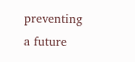preventing a future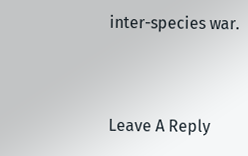inter-species war.


Leave A Reply